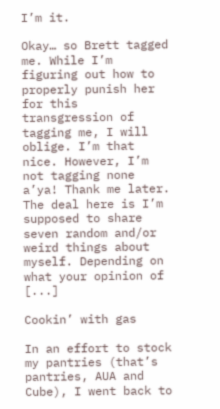I’m it.

Okay… so Brett tagged me. While I’m figuring out how to properly punish her for this transgression of tagging me, I will oblige. I’m that nice. However, I’m not tagging none a’ya! Thank me later.
The deal here is I’m supposed to share seven random and/or weird things about myself. Depending on what your opinion of [...]

Cookin’ with gas

In an effort to stock my pantries (that’s pantries, AUA and Cube), I went back to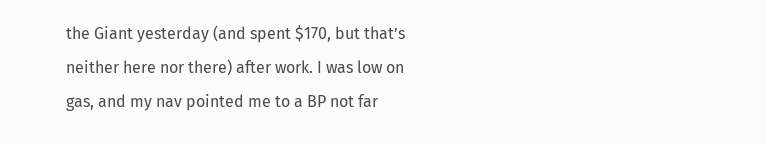the Giant yesterday (and spent $170, but that’s neither here nor there) after work. I was low on gas, and my nav pointed me to a BP not far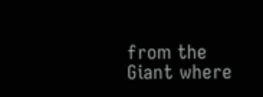from the Giant where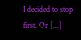I decided to stop first. Or [...]